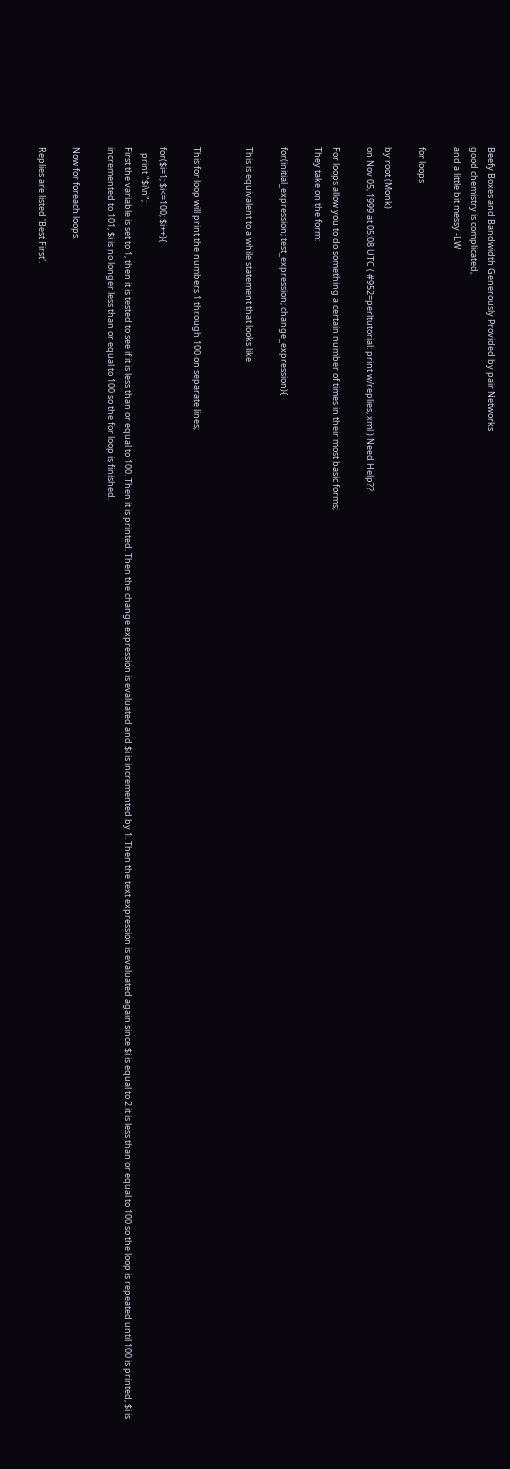Beefy Boxes and Bandwidth Generously Provided by pair Networks
good chemistry is complicated,
and a little bit messy -LW

for loops

by root (Monk)
on Nov 05, 1999 at 05:08 UTC ( #952=perltutorial: print w/replies, xml ) Need Help??

For loops allow you to do something a certain number of times in their most basic forms;
They take on the form:

for(initial_expression; test_expression; change_expression){

This is equivalent to a while statement that looks like


This for loop will print the numbers 1 through 100 on separate lines;

for($i=1; $i<=100; $i++){
   print "$i\n";
First the variable is set to 1, then it is tested to see if it is less than or equal to 100. Then it is printed. Then the change expression is evaluated and $i is incremented by 1. Then the text expression is evaluated again since $i is equal to 2 it is less than or equal to 100 so the loop is repeated until 100 is printed, $i is incremented to 101, $i is no longer less than or equal to 100 so the for loop is finished.

Now for foreach loops

Replies are listed 'Best First'.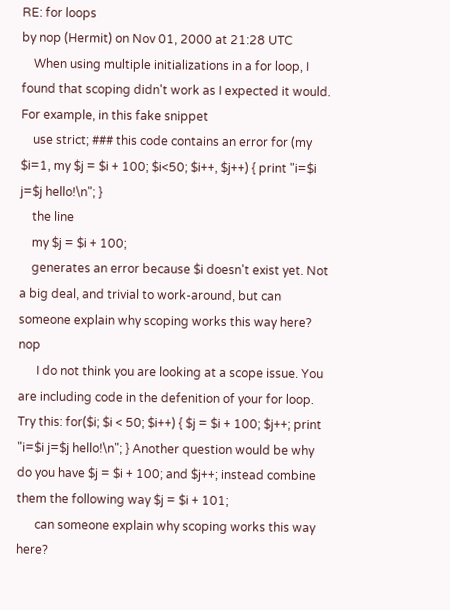RE: for loops
by nop (Hermit) on Nov 01, 2000 at 21:28 UTC
    When using multiple initializations in a for loop, I found that scoping didn't work as I expected it would. For example, in this fake snippet
    use strict; ### this code contains an error for (my $i=1, my $j = $i + 100; $i<50; $i++, $j++) { print "i=$i j=$j hello!\n"; }
    the line
    my $j = $i + 100;
    generates an error because $i doesn't exist yet. Not a big deal, and trivial to work-around, but can someone explain why scoping works this way here? nop
      I do not think you are looking at a scope issue. You are including code in the defenition of your for loop. Try this: for($i; $i < 50; $i++) { $j = $i + 100; $j++; print "i=$i j=$j hello!\n"; } Another question would be why do you have $j = $i + 100; and $j++; instead combine them the following way $j = $i + 101;
      can someone explain why scoping works this way here?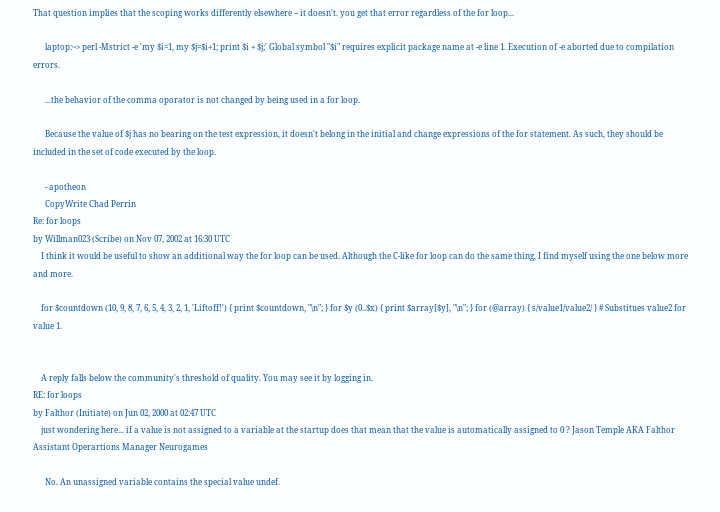That question implies that the scoping works differently elsewhere -- it doesn't. you get that error regardless of the for loop...

      laptop:~> perl -Mstrict -e 'my $i=1, my $j=$i+1; print $i + $j;' Global symbol "$i" requires explicit package name at -e line 1. Execution of -e aborted due to compilation errors.

      ...the behavior of the comma oporator is not changed by being used in a for loop.

      Because the value of $j has no bearing on the test expression, it doesn't belong in the initial and change expressions of the for statement. As such, they should be included in the set of code executed by the loop.

      - apotheon
      CopyWrite Chad Perrin
Re: for loops
by Willman023 (Scribe) on Nov 07, 2002 at 16:30 UTC
    I think it would be useful to show an additional way the for loop can be used. Although the C-like for loop can do the same thing, I find myself using the one below more and more.

    for $countdown (10, 9, 8, 7, 6, 5, 4, 3, 2, 1, 'Liftoff!') { print $countdown, "\n"; } for $y (0..$x) { print $array[$y], "\n"; } for (@array) { s/value1/value2/ } # Substitues value2 for value 1.


    A reply falls below the community's threshold of quality. You may see it by logging in.
RE: for loops
by Falthor (Initiate) on Jun 02, 2000 at 02:47 UTC
    just wondering here... if a value is not assigned to a variable at the startup does that mean that the value is automatically assigned to 0 ? Jason Temple AKA Falthor Assistant Operartions Manager Neurogames

      No. An unassigned variable contains the special value undef.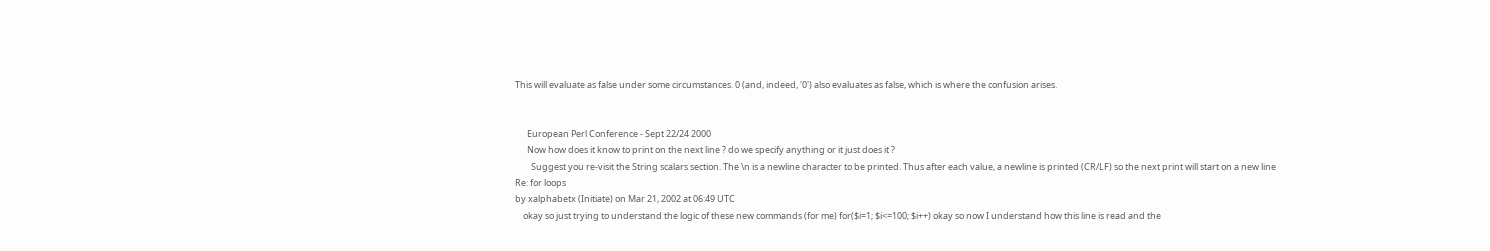This will evaluate as false under some circumstances. 0 (and, indeed, '0') also evaluates as false, which is where the confusion arises.


      European Perl Conference - Sept 22/24 2000
      Now how does it know to print on the next line ? do we specify anything or it just does it ?
        Suggest you re-visit the String scalars section. The \n is a newline character to be printed. Thus after each value, a newline is printed (CR/LF) so the next print will start on a new line
Re: for loops
by xalphabetx (Initiate) on Mar 21, 2002 at 06:49 UTC
    okay so just trying to understand the logic of these new commands (for me) for($i=1; $i<=100; $i++) okay so now I understand how this line is read and the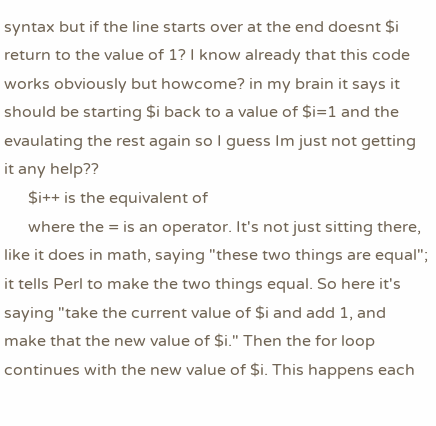syntax but if the line starts over at the end doesnt $i return to the value of 1? I know already that this code works obviously but howcome? in my brain it says it should be starting $i back to a value of $i=1 and the evaulating the rest again so I guess Im just not getting it any help??
      $i++ is the equivalent of
      where the = is an operator. It's not just sitting there, like it does in math, saying "these two things are equal"; it tells Perl to make the two things equal. So here it's saying "take the current value of $i and add 1, and make that the new value of $i." Then the for loop continues with the new value of $i. This happens each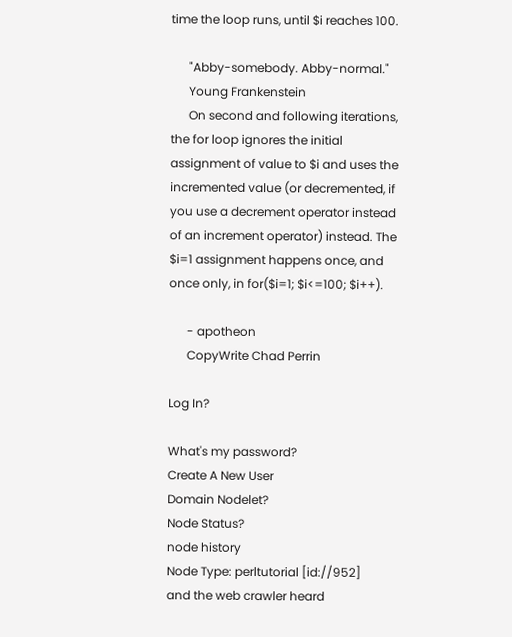time the loop runs, until $i reaches 100.

      "Abby-somebody. Abby-normal."
      Young Frankenstein
      On second and following iterations, the for loop ignores the initial assignment of value to $i and uses the incremented value (or decremented, if you use a decrement operator instead of an increment operator) instead. The $i=1 assignment happens once, and once only, in for($i=1; $i<=100; $i++).

      - apotheon
      CopyWrite Chad Perrin

Log In?

What's my password?
Create A New User
Domain Nodelet?
Node Status?
node history
Node Type: perltutorial [id://952]
and the web crawler heard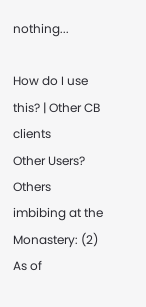nothing...

How do I use this? | Other CB clients
Other Users?
Others imbibing at the Monastery: (2)
As of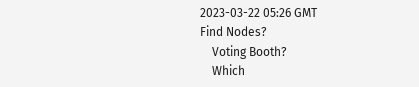2023-03-22 05:26 GMT
Find Nodes?
    Voting Booth?
    Which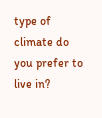type of climate do you prefer to live in?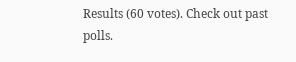Results (60 votes). Check out past polls.